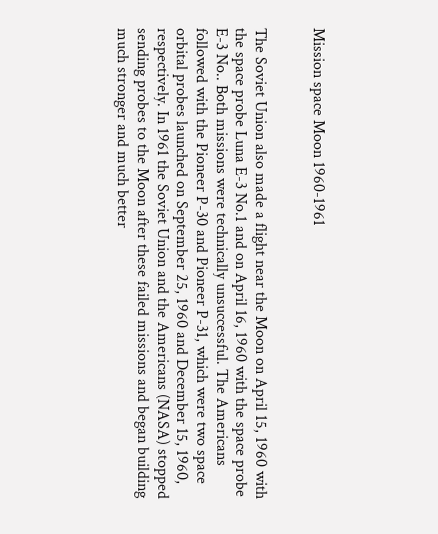Mission space Moon 1960-1961


The Soviet Union also made a flight near the Moon on April 15, 1960 with the space probe Luna E-3 No.1 and on April 16, 1960 with the space probe E-3 No.. Both missions were technically unsuccessful. The Americans followed with the Pioneer P-30 and Pioneer P-31, which were two space orbital probes launched on September 25, 1960 and December 15, 1960, respectively. In 1961 the Soviet Union and the Americans (NASA) stopped sending probes to the Moon after these failed missions and began building much stronger and much better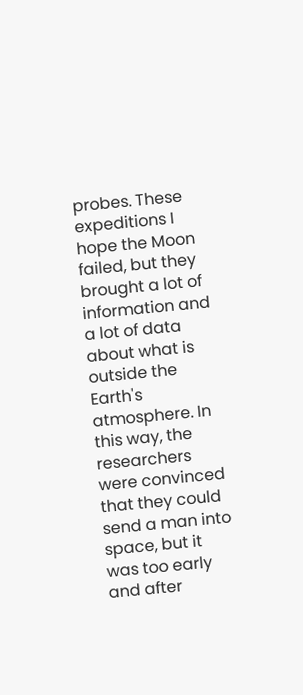probes. These expeditions I hope the Moon failed, but they brought a lot of information and a lot of data about what is outside the Earth's atmosphere. In this way, the researchers were convinced that they could send a man into space, but it was too early and after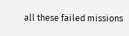all these failed missions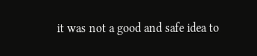it was not a good and safe idea to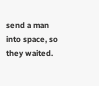send a man into space, so they waited.